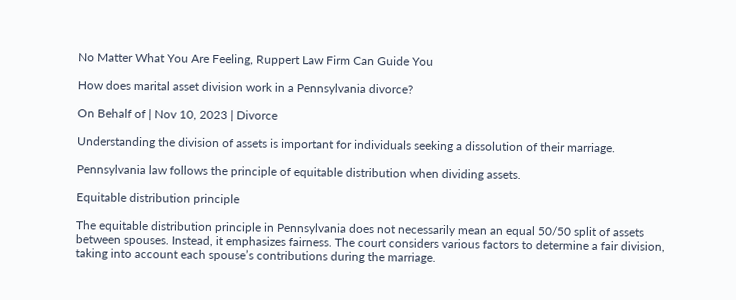No Matter What You Are Feeling, Ruppert Law Firm Can Guide You

How does marital asset division work in a Pennsylvania divorce?

On Behalf of | Nov 10, 2023 | Divorce

Understanding the division of assets is important for individuals seeking a dissolution of their marriage.

Pennsylvania law follows the principle of equitable distribution when dividing assets.

Equitable distribution principle

The equitable distribution principle in Pennsylvania does not necessarily mean an equal 50/50 split of assets between spouses. Instead, it emphasizes fairness. The court considers various factors to determine a fair division, taking into account each spouse’s contributions during the marriage.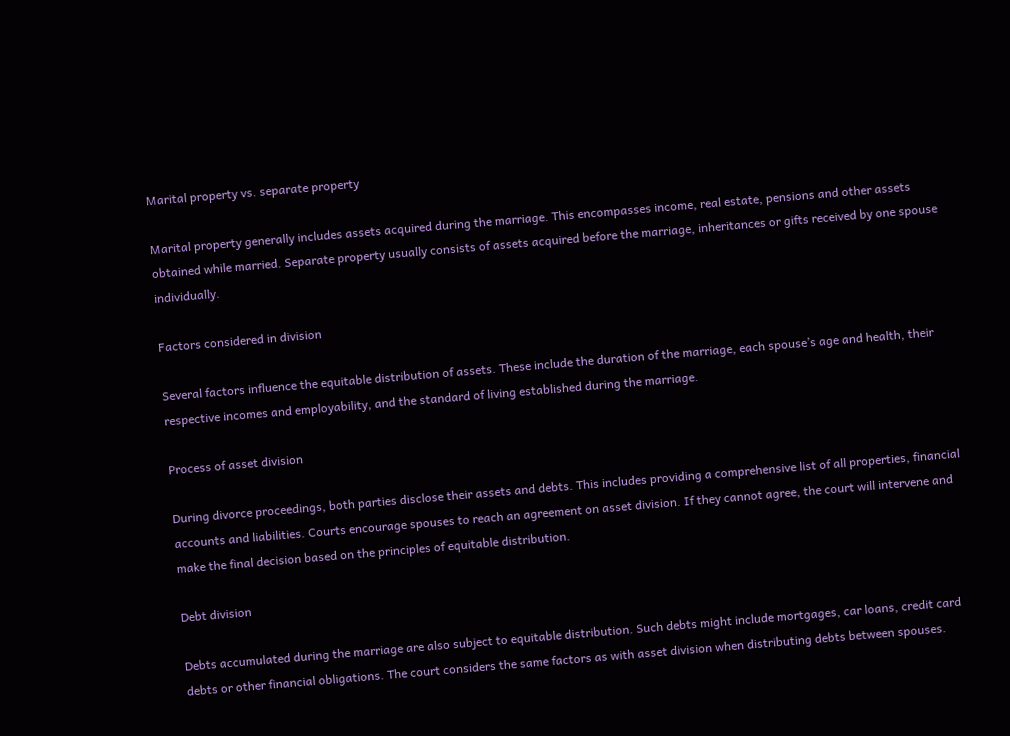Marital property vs. separate property

Marital property generally includes assets acquired during the marriage. This encompasses income, real estate, pensions and other assets obtained while married. Separate property usually consists of assets acquired before the marriage, inheritances or gifts received by one spouse individually.

Factors considered in division

Several factors influence the equitable distribution of assets. These include the duration of the marriage, each spouse’s age and health, their respective incomes and employability, and the standard of living established during the marriage.

Process of asset division

During divorce proceedings, both parties disclose their assets and debts. This includes providing a comprehensive list of all properties, financial accounts and liabilities. Courts encourage spouses to reach an agreement on asset division. If they cannot agree, the court will intervene and make the final decision based on the principles of equitable distribution.

Debt division

Debts accumulated during the marriage are also subject to equitable distribution. Such debts might include mortgages, car loans, credit card debts or other financial obligations. The court considers the same factors as with asset division when distributing debts between spouses.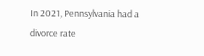In 2021, Pennsylvania had a divorce rate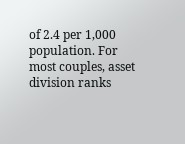of 2.4 per 1,000 population. For most couples, asset division ranks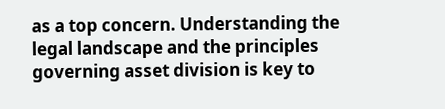as a top concern. Understanding the legal landscape and the principles governing asset division is key to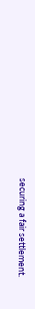securing a fair settlement.